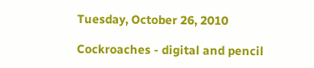Tuesday, October 26, 2010

Cockroaches - digital and pencil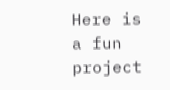Here is a fun project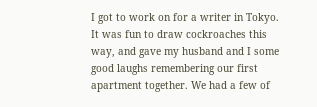I got to work on for a writer in Tokyo.  It was fun to draw cockroaches this way, and gave my husband and I some good laughs remembering our first apartment together. We had a few of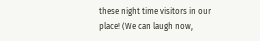these night time visitors in our place! (We can laugh now,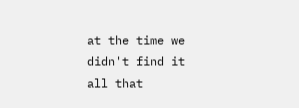at the time we didn't find it all that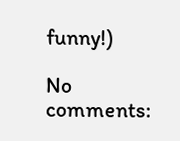funny!)

No comments: